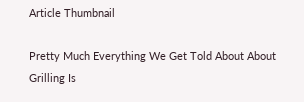Article Thumbnail

Pretty Much Everything We Get Told About About Grilling Is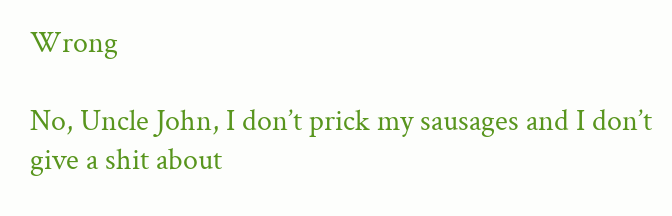Wrong

No, Uncle John, I don’t prick my sausages and I don’t give a shit about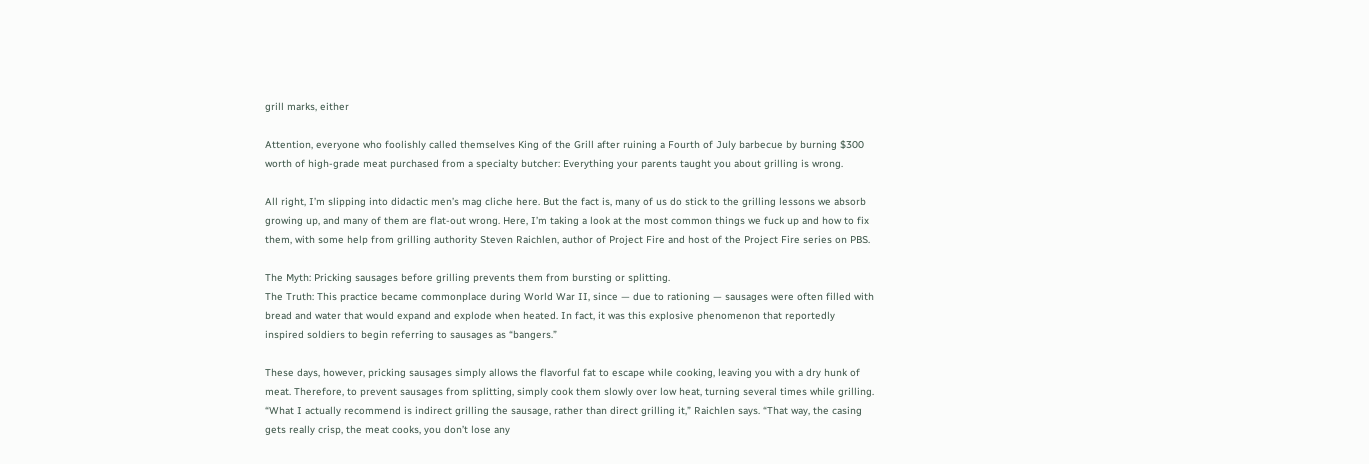grill marks, either

Attention, everyone who foolishly called themselves King of the Grill after ruining a Fourth of July barbecue by burning $300 worth of high-grade meat purchased from a specialty butcher: Everything your parents taught you about grilling is wrong.

All right, I’m slipping into didactic men’s mag cliche here. But the fact is, many of us do stick to the grilling lessons we absorb growing up, and many of them are flat-out wrong. Here, I’m taking a look at the most common things we fuck up and how to fix them, with some help from grilling authority Steven Raichlen, author of Project Fire and host of the Project Fire series on PBS.

The Myth: Pricking sausages before grilling prevents them from bursting or splitting.
The Truth: This practice became commonplace during World War II, since — due to rationing — sausages were often filled with bread and water that would expand and explode when heated. In fact, it was this explosive phenomenon that reportedly inspired soldiers to begin referring to sausages as “bangers.”

These days, however, pricking sausages simply allows the flavorful fat to escape while cooking, leaving you with a dry hunk of meat. Therefore, to prevent sausages from splitting, simply cook them slowly over low heat, turning several times while grilling. “What I actually recommend is indirect grilling the sausage, rather than direct grilling it,” Raichlen says. “That way, the casing gets really crisp, the meat cooks, you don’t lose any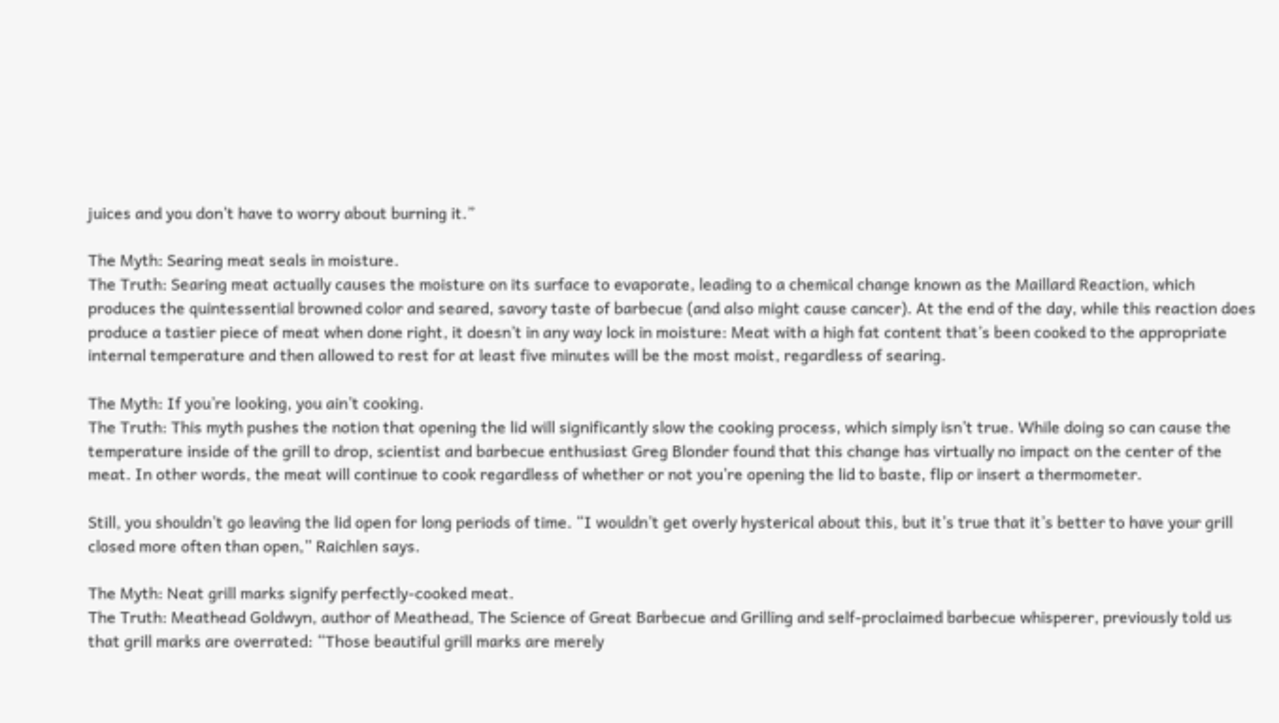juices and you don’t have to worry about burning it.”

The Myth: Searing meat seals in moisture.
The Truth: Searing meat actually causes the moisture on its surface to evaporate, leading to a chemical change known as the Maillard Reaction, which produces the quintessential browned color and seared, savory taste of barbecue (and also might cause cancer). At the end of the day, while this reaction does produce a tastier piece of meat when done right, it doesn’t in any way lock in moisture: Meat with a high fat content that’s been cooked to the appropriate internal temperature and then allowed to rest for at least five minutes will be the most moist, regardless of searing.

The Myth: If you’re looking, you ain’t cooking.
The Truth: This myth pushes the notion that opening the lid will significantly slow the cooking process, which simply isn’t true. While doing so can cause the temperature inside of the grill to drop, scientist and barbecue enthusiast Greg Blonder found that this change has virtually no impact on the center of the meat. In other words, the meat will continue to cook regardless of whether or not you’re opening the lid to baste, flip or insert a thermometer.

Still, you shouldn’t go leaving the lid open for long periods of time. “I wouldn’t get overly hysterical about this, but it’s true that it’s better to have your grill closed more often than open,” Raichlen says.

The Myth: Neat grill marks signify perfectly-cooked meat.
The Truth: Meathead Goldwyn, author of Meathead, The Science of Great Barbecue and Grilling and self-proclaimed barbecue whisperer, previously told us that grill marks are overrated: “Those beautiful grill marks are merely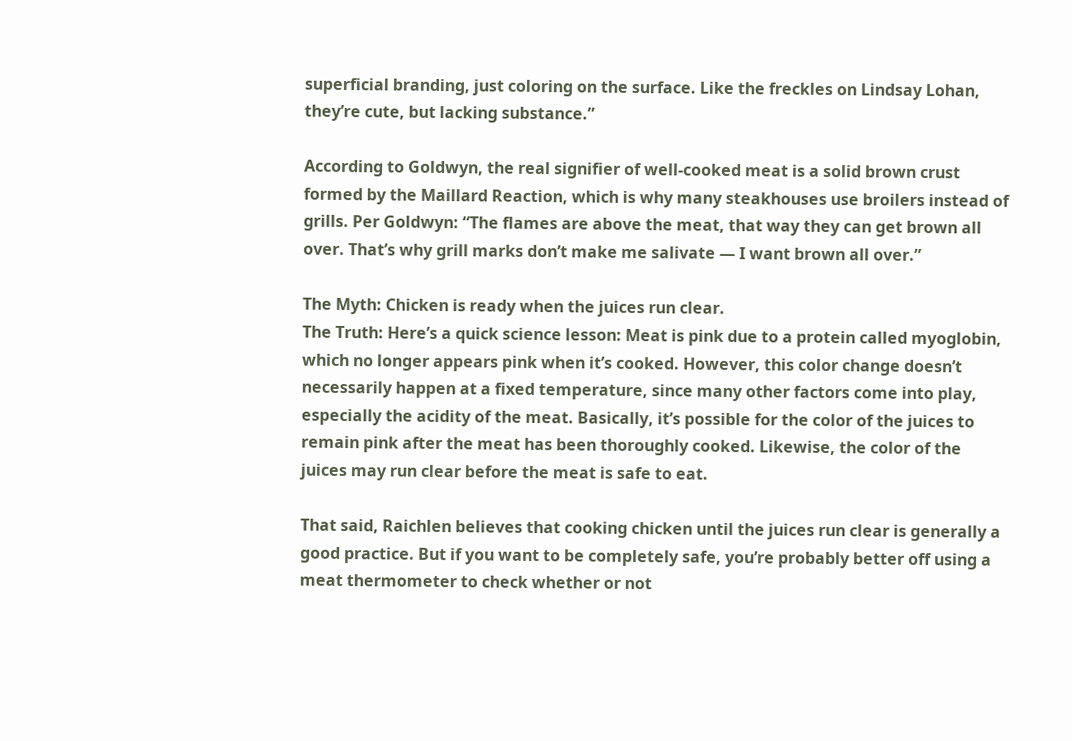superficial branding, just coloring on the surface. Like the freckles on Lindsay Lohan, they’re cute, but lacking substance.”

According to Goldwyn, the real signifier of well-cooked meat is a solid brown crust formed by the Maillard Reaction, which is why many steakhouses use broilers instead of grills. Per Goldwyn: “The flames are above the meat, that way they can get brown all over. That’s why grill marks don’t make me salivate — I want brown all over.”

The Myth: Chicken is ready when the juices run clear.
The Truth: Here’s a quick science lesson: Meat is pink due to a protein called myoglobin, which no longer appears pink when it’s cooked. However, this color change doesn’t necessarily happen at a fixed temperature, since many other factors come into play, especially the acidity of the meat. Basically, it’s possible for the color of the juices to remain pink after the meat has been thoroughly cooked. Likewise, the color of the juices may run clear before the meat is safe to eat.

That said, Raichlen believes that cooking chicken until the juices run clear is generally a good practice. But if you want to be completely safe, you’re probably better off using a meat thermometer to check whether or not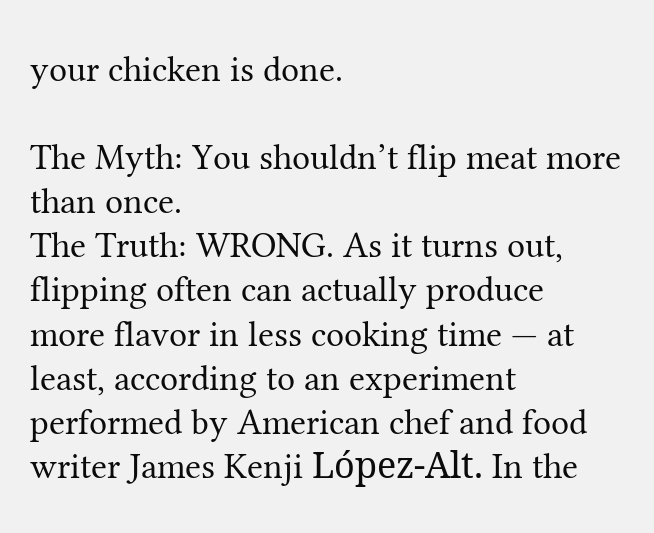your chicken is done.

The Myth: You shouldn’t flip meat more than once.
The Truth: WRONG. As it turns out, flipping often can actually produce more flavor in less cooking time — at least, according to an experiment performed by American chef and food writer James Kenji López-Alt. In the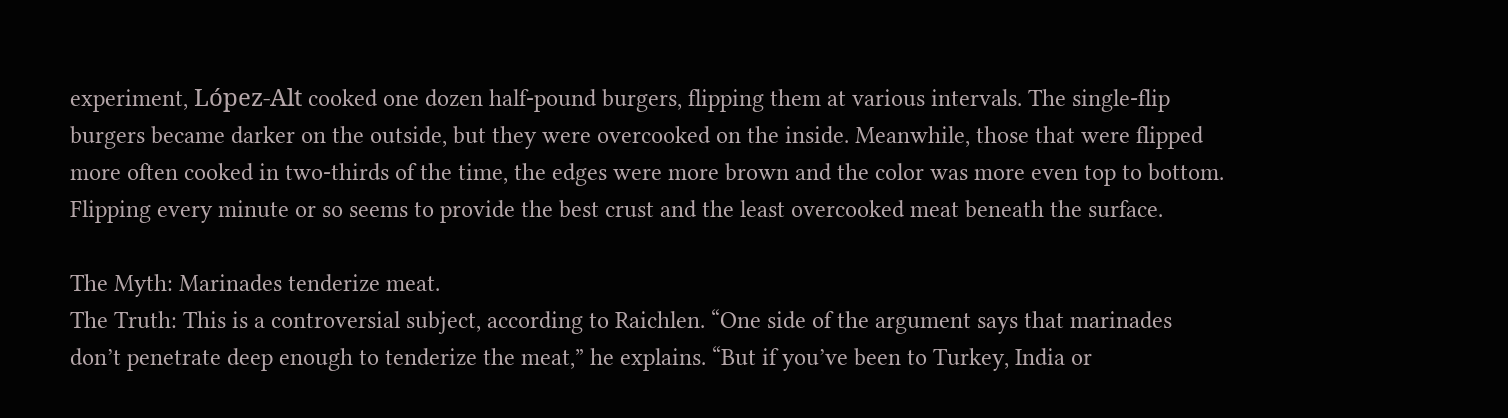experiment, López-Alt cooked one dozen half-pound burgers, flipping them at various intervals. The single-flip burgers became darker on the outside, but they were overcooked on the inside. Meanwhile, those that were flipped more often cooked in two-thirds of the time, the edges were more brown and the color was more even top to bottom. Flipping every minute or so seems to provide the best crust and the least overcooked meat beneath the surface.

The Myth: Marinades tenderize meat.
The Truth: This is a controversial subject, according to Raichlen. “One side of the argument says that marinades don’t penetrate deep enough to tenderize the meat,” he explains. “But if you’ve been to Turkey, India or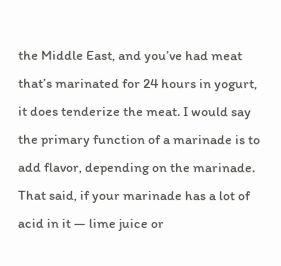the Middle East, and you’ve had meat that’s marinated for 24 hours in yogurt, it does tenderize the meat. I would say the primary function of a marinade is to add flavor, depending on the marinade. That said, if your marinade has a lot of acid in it — lime juice or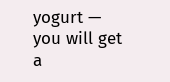yogurt — you will get a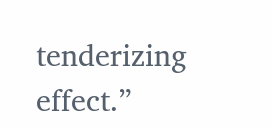tenderizing effect.”